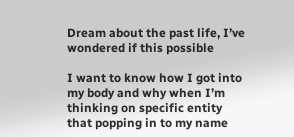Dream about the past life, I’ve wondered if this possible

I want to know how I got into my body and why when I’m thinking on specific entity that popping in to my name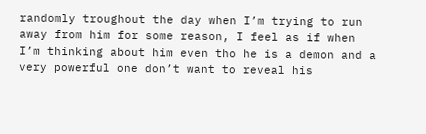randomly troughout the day when I’m trying to run away from him for some reason, I feel as if when I’m thinking about him even tho he is a demon and a very powerful one don’t want to reveal his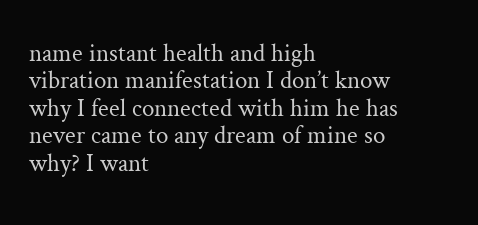name instant health and high vibration manifestation I don’t know why I feel connected with him he has never came to any dream of mine so why? I want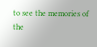to see the memories of the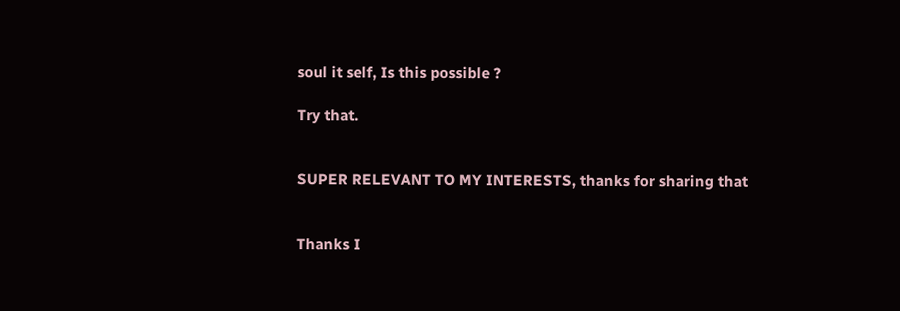soul it self, Is this possible ?

Try that.


SUPER RELEVANT TO MY INTERESTS, thanks for sharing that


Thanks I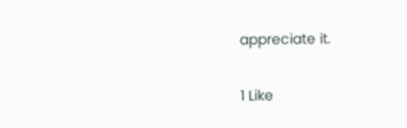appreciate it.

1 Like